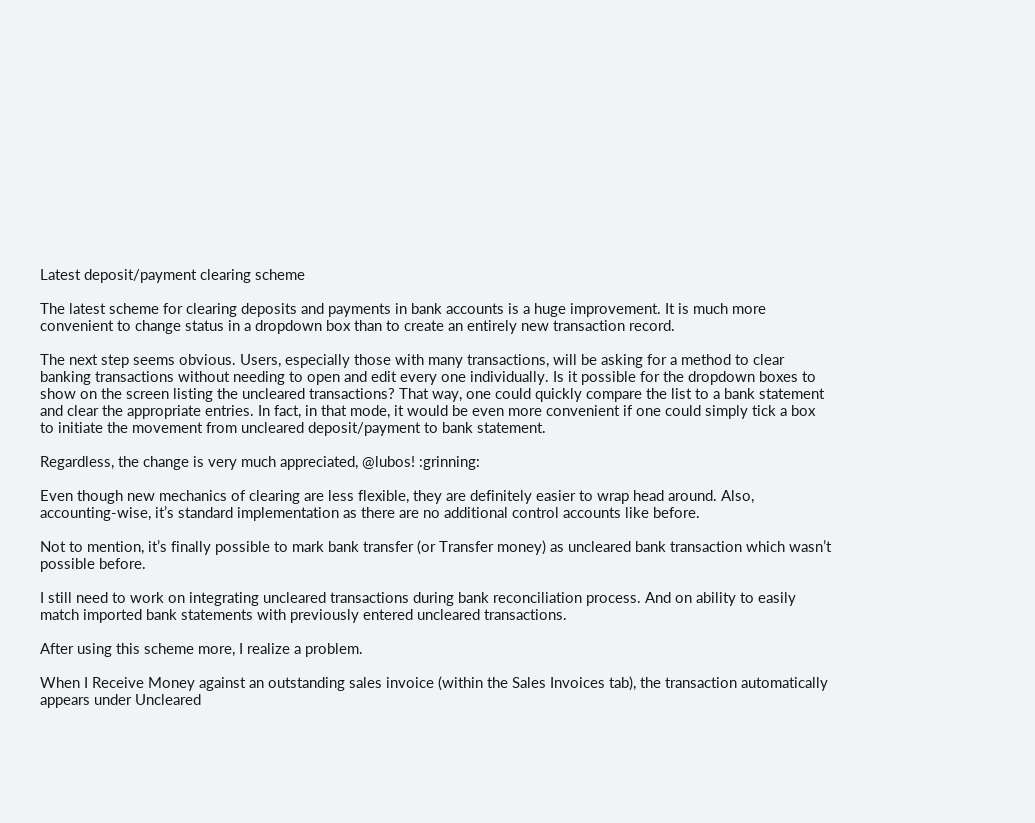Latest deposit/payment clearing scheme

The latest scheme for clearing deposits and payments in bank accounts is a huge improvement. It is much more convenient to change status in a dropdown box than to create an entirely new transaction record.

The next step seems obvious. Users, especially those with many transactions, will be asking for a method to clear banking transactions without needing to open and edit every one individually. Is it possible for the dropdown boxes to show on the screen listing the uncleared transactions? That way, one could quickly compare the list to a bank statement and clear the appropriate entries. In fact, in that mode, it would be even more convenient if one could simply tick a box to initiate the movement from uncleared deposit/payment to bank statement.

Regardless, the change is very much appreciated, @lubos! :grinning:

Even though new mechanics of clearing are less flexible, they are definitely easier to wrap head around. Also, accounting-wise, it’s standard implementation as there are no additional control accounts like before.

Not to mention, it’s finally possible to mark bank transfer (or Transfer money) as uncleared bank transaction which wasn’t possible before.

I still need to work on integrating uncleared transactions during bank reconciliation process. And on ability to easily match imported bank statements with previously entered uncleared transactions.

After using this scheme more, I realize a problem.

When I Receive Money against an outstanding sales invoice (within the Sales Invoices tab), the transaction automatically appears under Uncleared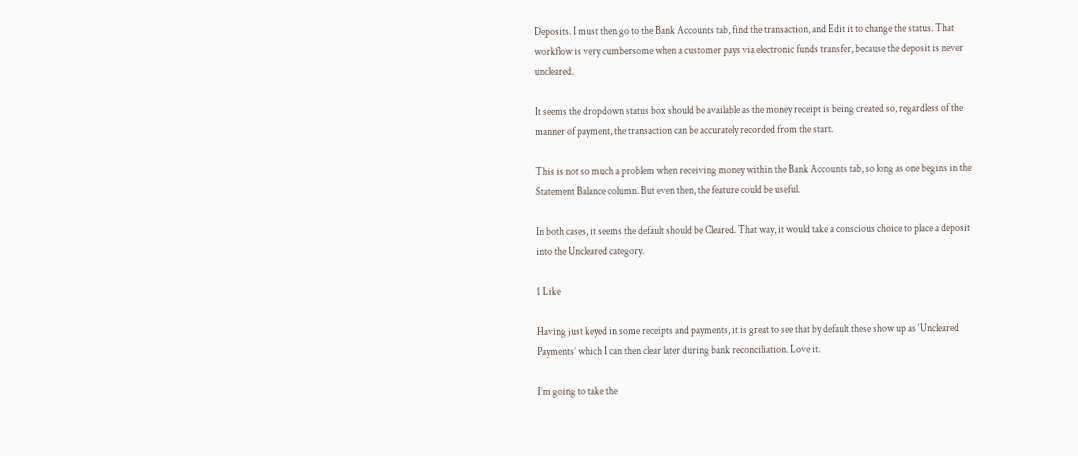Deposits. I must then go to the Bank Accounts tab, find the transaction, and Edit it to change the status. That workflow is very cumbersome when a customer pays via electronic funds transfer, because the deposit is never uncleared.

It seems the dropdown status box should be available as the money receipt is being created so, regardless of the manner of payment, the transaction can be accurately recorded from the start.

This is not so much a problem when receiving money within the Bank Accounts tab, so long as one begins in the Statement Balance column. But even then, the feature could be useful.

In both cases, it seems the default should be Cleared. That way, it would take a conscious choice to place a deposit into the Uncleared category.

1 Like

Having just keyed in some receipts and payments, it is great to see that by default these show up as ‘Uncleared Payments’ which I can then clear later during bank reconciliation. Love it.

I’m going to take the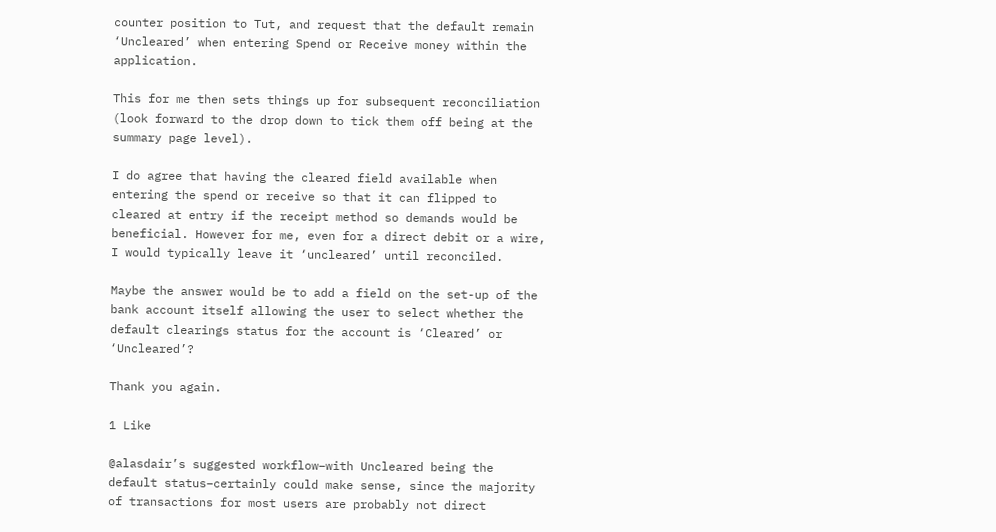counter position to Tut, and request that the default remain ‘Uncleared’ when entering Spend or Receive money within the application.

This for me then sets things up for subsequent reconciliation (look forward to the drop down to tick them off being at the summary page level).

I do agree that having the cleared field available when entering the spend or receive so that it can flipped to cleared at entry if the receipt method so demands would be beneficial. However for me, even for a direct debit or a wire, I would typically leave it ‘uncleared’ until reconciled.

Maybe the answer would be to add a field on the set-up of the bank account itself allowing the user to select whether the default clearings status for the account is ‘Cleared’ or ‘Uncleared’?

Thank you again.

1 Like

@alasdair’s suggested workflow–with Uncleared being the default status–certainly could make sense, since the majority of transactions for most users are probably not direct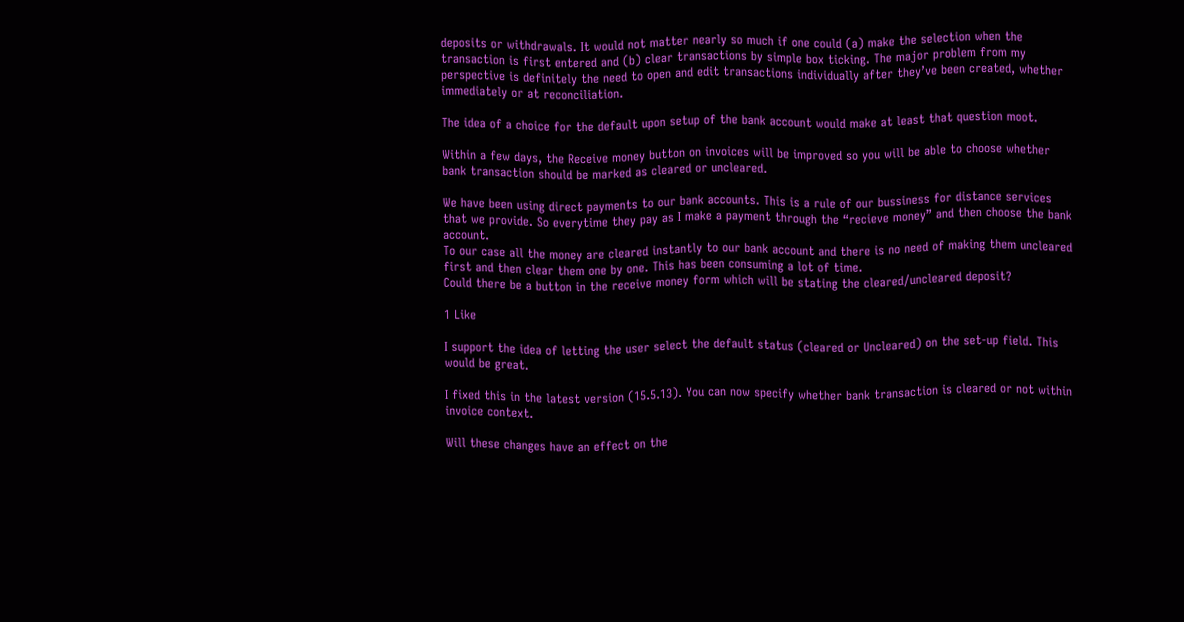deposits or withdrawals. It would not matter nearly so much if one could (a) make the selection when the transaction is first entered and (b) clear transactions by simple box ticking. The major problem from my perspective is definitely the need to open and edit transactions individually after they’ve been created, whether immediately or at reconciliation.

The idea of a choice for the default upon setup of the bank account would make at least that question moot.

Within a few days, the Receive money button on invoices will be improved so you will be able to choose whether bank transaction should be marked as cleared or uncleared.

We have been using direct payments to our bank accounts. This is a rule of our bussiness for distance services that we provide. So everytime they pay as I make a payment through the “recieve money” and then choose the bank account.
To our case all the money are cleared instantly to our bank account and there is no need of making them uncleared first and then clear them one by one. This has been consuming a lot of time.
Could there be a button in the receive money form which will be stating the cleared/uncleared deposit?

1 Like

I support the idea of letting the user select the default status (cleared or Uncleared) on the set-up field. This would be great.

I fixed this in the latest version (15.5.13). You can now specify whether bank transaction is cleared or not within invoice context.

Will these changes have an effect on the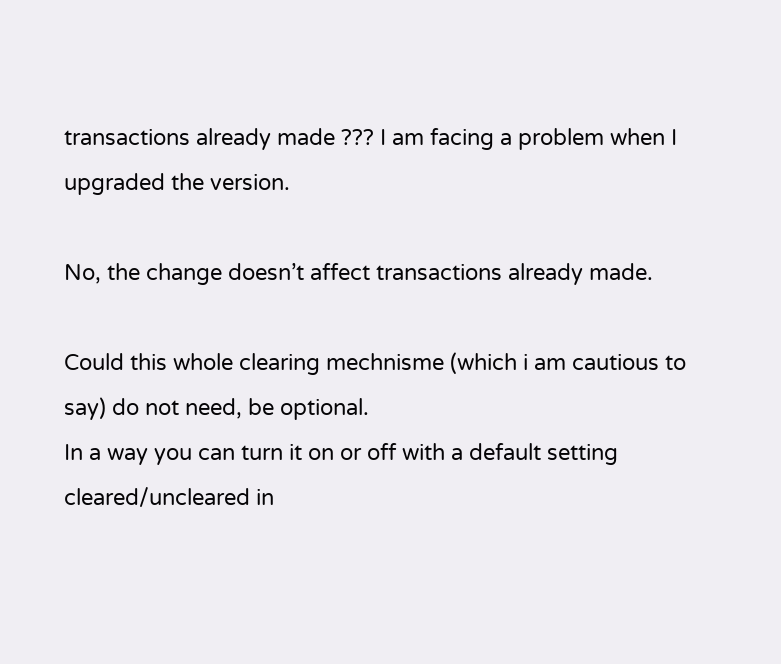transactions already made ??? I am facing a problem when I upgraded the version.

No, the change doesn’t affect transactions already made.

Could this whole clearing mechnisme (which i am cautious to say) do not need, be optional.
In a way you can turn it on or off with a default setting cleared/uncleared in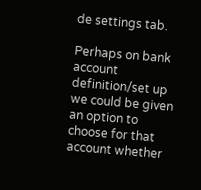de settings tab.

Perhaps on bank account definition/set up we could be given an option to choose for that account whether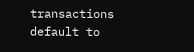transactions default to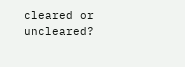cleared or uncleared?